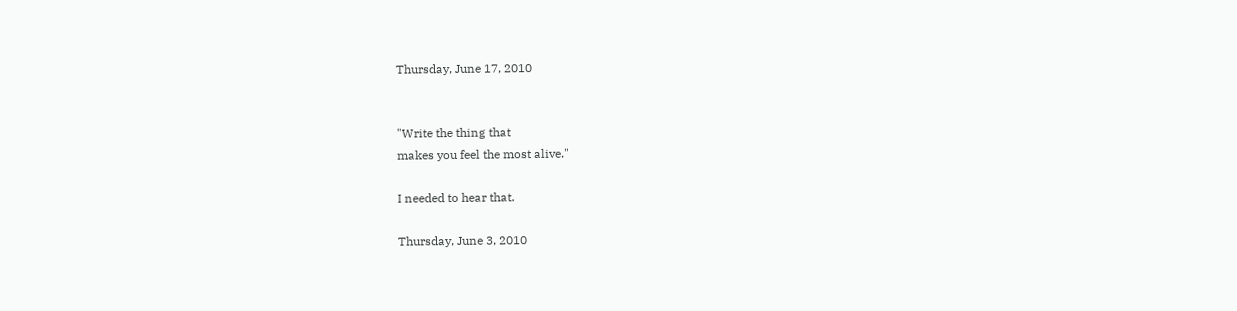Thursday, June 17, 2010


"Write the thing that
makes you feel the most alive."

I needed to hear that.

Thursday, June 3, 2010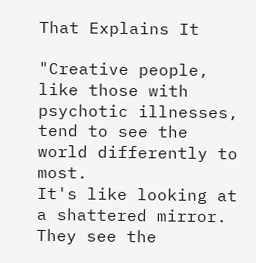That Explains It

"Creative people, like those with psychotic illnesses,
tend to see the world differently to most.
It's like looking at a shattered mirror.
They see the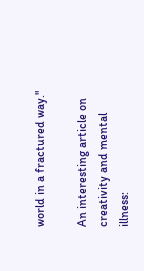world in a fractured way."

An interesting article on creativity and mental illness: